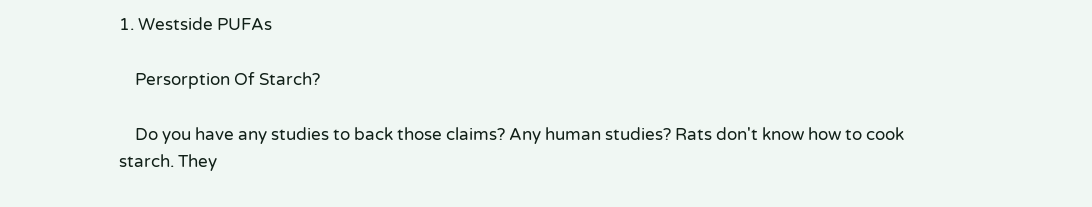1. Westside PUFAs

    Persorption Of Starch?

    Do you have any studies to back those claims? Any human studies? Rats don't know how to cook starch. They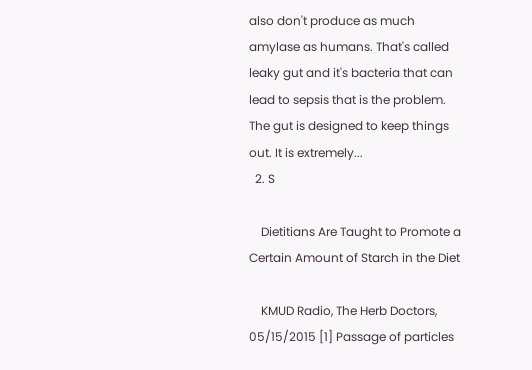also don't produce as much amylase as humans. That's called leaky gut and it's bacteria that can lead to sepsis that is the problem. The gut is designed to keep things out. It is extremely...
  2. S

    Dietitians Are Taught to Promote a Certain Amount of Starch in the Diet

    KMUD Radio, The Herb Doctors, 05/15/2015 [1] Passage of particles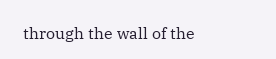through the wall of the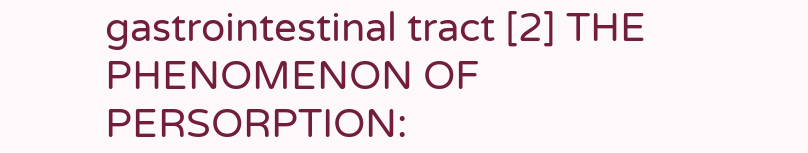gastrointestinal tract [2] THE PHENOMENON OF PERSORPTION: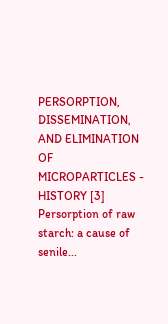PERSORPTION, DISSEMINATION, AND ELIMINATION OF MICROPARTICLES - HISTORY [3] Persorption of raw starch: a cause of senile...